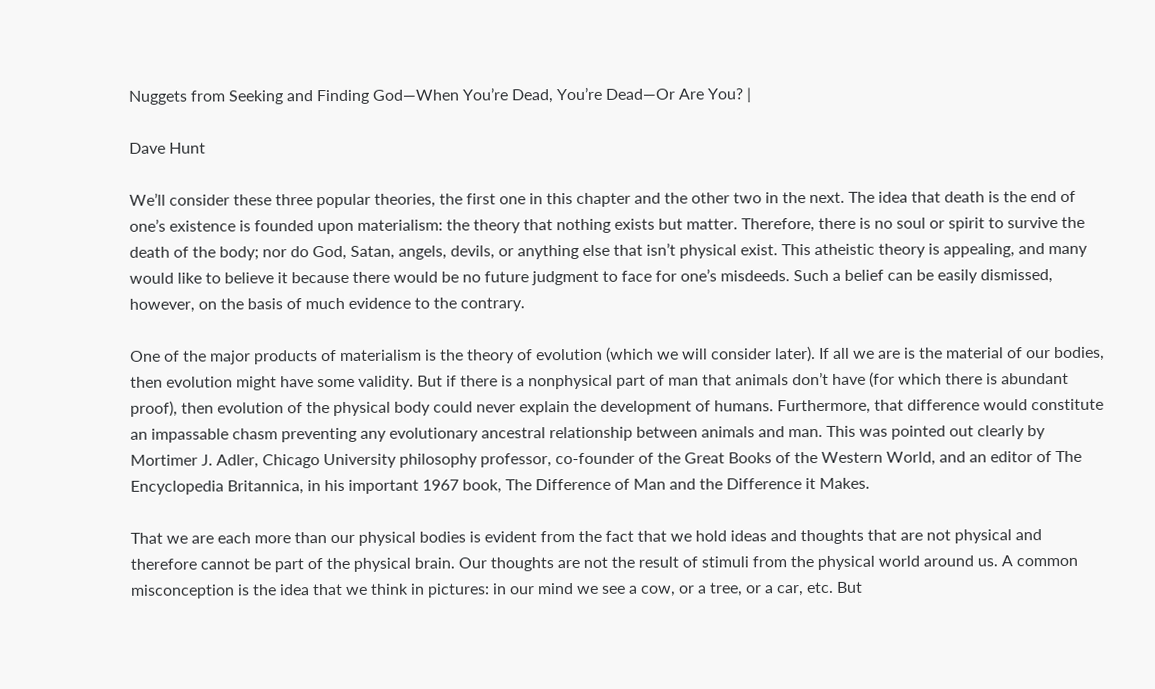Nuggets from Seeking and Finding God—When You’re Dead, You’re Dead—Or Are You? |

Dave Hunt

We’ll consider these three popular theories, the first one in this chapter and the other two in the next. The idea that death is the end of one’s existence is founded upon materialism: the theory that nothing exists but matter. Therefore, there is no soul or spirit to survive the death of the body; nor do God, Satan, angels, devils, or anything else that isn’t physical exist. This atheistic theory is appealing, and many would like to believe it because there would be no future judgment to face for one’s misdeeds. Such a belief can be easily dismissed, however, on the basis of much evidence to the contrary.

One of the major products of materialism is the theory of evolution (which we will consider later). If all we are is the material of our bodies, then evolution might have some validity. But if there is a nonphysical part of man that animals don’t have (for which there is abundant proof), then evolution of the physical body could never explain the development of humans. Furthermore, that difference would constitute an impassable chasm preventing any evolutionary ancestral relationship between animals and man. This was pointed out clearly by Mortimer J. Adler, Chicago University philosophy professor, co-founder of the Great Books of the Western World, and an editor of The Encyclopedia Britannica, in his important 1967 book, The Difference of Man and the Difference it Makes.

That we are each more than our physical bodies is evident from the fact that we hold ideas and thoughts that are not physical and therefore cannot be part of the physical brain. Our thoughts are not the result of stimuli from the physical world around us. A common misconception is the idea that we think in pictures: in our mind we see a cow, or a tree, or a car, etc. But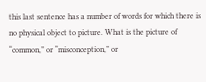this last sentence has a number of words for which there is no physical object to picture. What is the picture of “common,” or “misconception,” or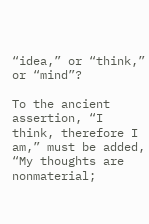“idea,” or “think,” or “mind”?

To the ancient assertion, “I think, therefore I am,” must be added, “My thoughts are nonmaterial;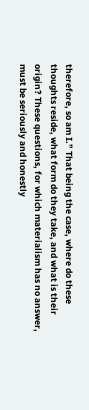therefore, so am I.” That being the case, where do these thoughts reside, what form do they take, and what is their origin? These questions, for which materialism has no answer, must be seriously and honestly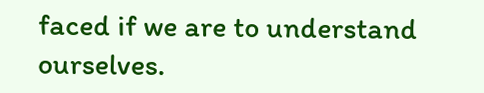faced if we are to understand ourselves.